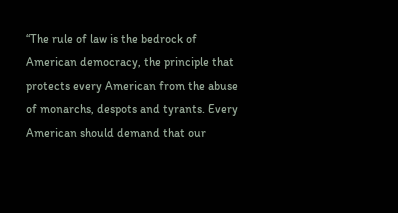“The rule of law is the bedrock of American democracy, the principle that protects every American from the abuse of monarchs, despots and tyrants. Every American should demand that our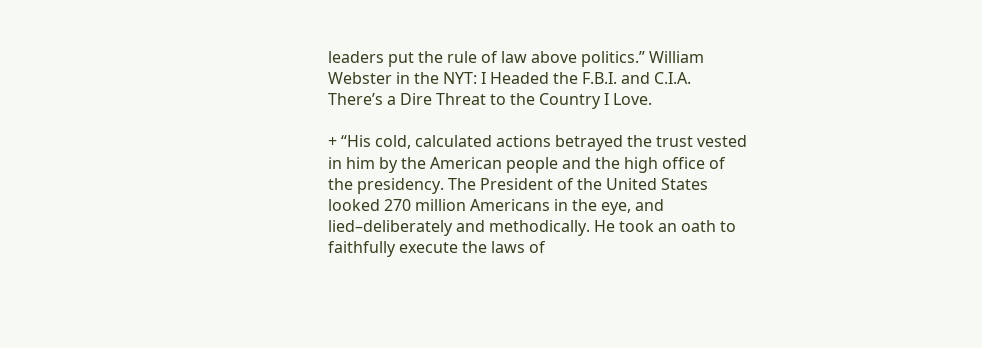leaders put the rule of law above politics.” William Webster in the NYT: I Headed the F.B.I. and C.I.A. There’s a Dire Threat to the Country I Love.

+ “His cold, calculated actions betrayed the trust vested in him by the American people and the high office of the presidency. The President of the United States looked 270 million Americans in the eye, and lied–deliberately and methodically. He took an oath to faithfully execute the laws of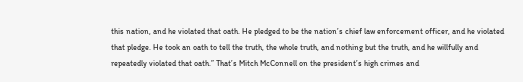this nation, and he violated that oath. He pledged to be the nation’s chief law enforcement officer, and he violated that pledge. He took an oath to tell the truth, the whole truth, and nothing but the truth, and he willfully and repeatedly violated that oath.” That’s Mitch McConnell on the president’s high crimes and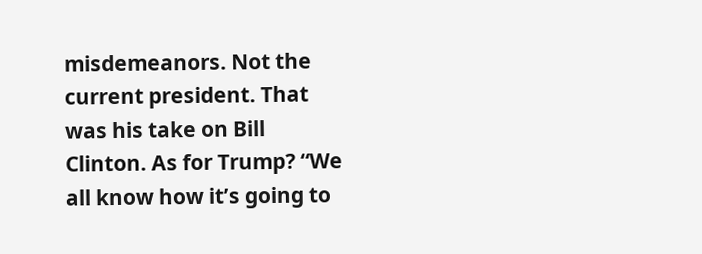misdemeanors. Not the current president. That was his take on Bill Clinton. As for Trump? “We all know how it’s going to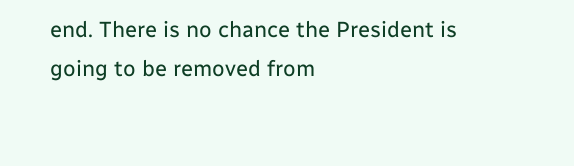end. There is no chance the President is going to be removed from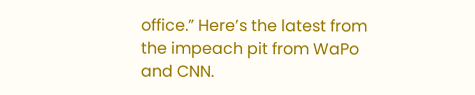office.” Here’s the latest from the impeach pit from WaPo and CNN.